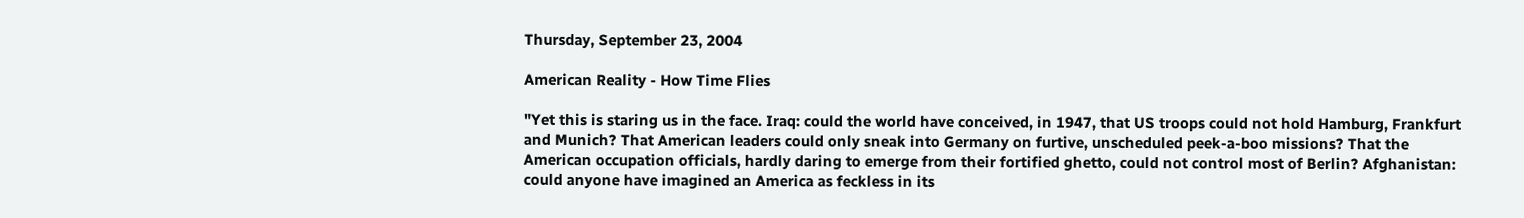Thursday, September 23, 2004

American Reality - How Time Flies

"Yet this is staring us in the face. Iraq: could the world have conceived, in 1947, that US troops could not hold Hamburg, Frankfurt and Munich? That American leaders could only sneak into Germany on furtive, unscheduled peek-a-boo missions? That the American occupation officials, hardly daring to emerge from their fortified ghetto, could not control most of Berlin? Afghanistan: could anyone have imagined an America as feckless in its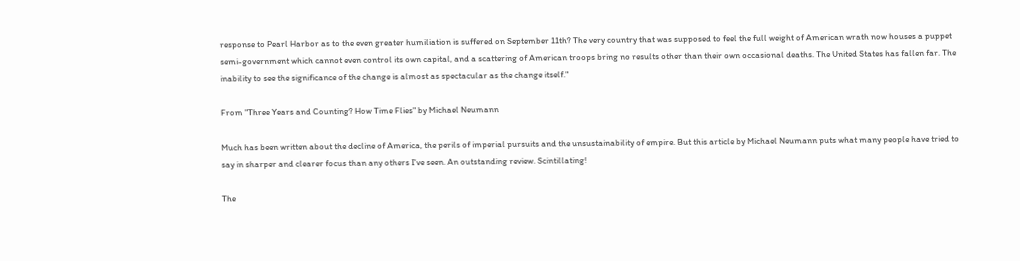response to Pearl Harbor as to the even greater humiliation is suffered on September 11th? The very country that was supposed to feel the full weight of American wrath now houses a puppet semi-government which cannot even control its own capital, and a scattering of American troops bring no results other than their own occasional deaths. The United States has fallen far. The inability to see the significance of the change is almost as spectacular as the change itself."

From "Three Years and Counting? How Time Flies" by Michael Neumann

Much has been written about the decline of America, the perils of imperial pursuits and the unsustainability of empire. But this article by Michael Neumann puts what many people have tried to say in sharper and clearer focus than any others I've seen. An outstanding review. Scintillating!

The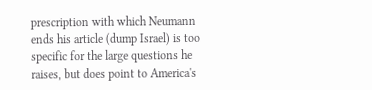prescription with which Neumann ends his article (dump Israel) is too specific for the large questions he raises, but does point to America's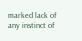marked lack of any instinct of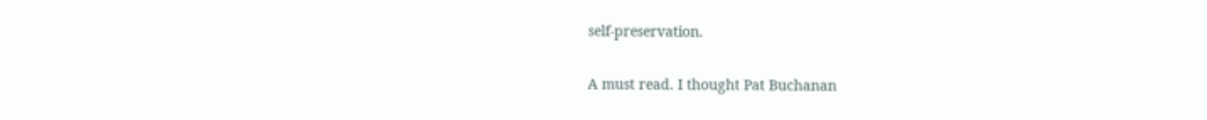self-preservation.

A must read. I thought Pat Buchanan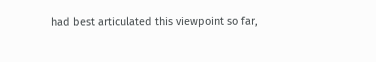had best articulated this viewpoint so far,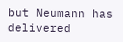but Neumann has delivered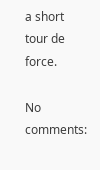a short tour de force.

No comments: